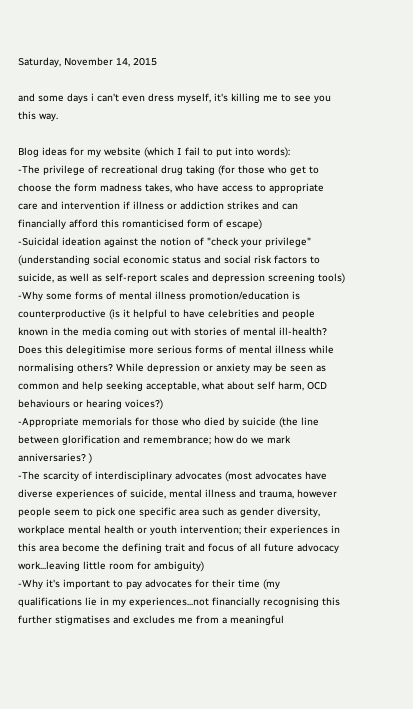Saturday, November 14, 2015

and some days i can't even dress myself, it's killing me to see you this way.

Blog ideas for my website (which I fail to put into words):
-The privilege of recreational drug taking (for those who get to choose the form madness takes, who have access to appropriate care and intervention if illness or addiction strikes and can financially afford this romanticised form of escape)
-Suicidal ideation against the notion of "check your privilege"
(understanding social economic status and social risk factors to suicide, as well as self-report scales and depression screening tools)
-Why some forms of mental illness promotion/education is counterproductive (is it helpful to have celebrities and people known in the media coming out with stories of mental ill-health? Does this delegitimise more serious forms of mental illness while normalising others? While depression or anxiety may be seen as common and help seeking acceptable, what about self harm, OCD behaviours or hearing voices?)
-Appropriate memorials for those who died by suicide (the line between glorification and remembrance; how do we mark anniversaries? )
-The scarcity of interdisciplinary advocates (most advocates have diverse experiences of suicide, mental illness and trauma, however people seem to pick one specific area such as gender diversity, workplace mental health or youth intervention; their experiences in this area become the defining trait and focus of all future advocacy work...leaving little room for ambiguity)
-Why it's important to pay advocates for their time (my qualifications lie in my experiences...not financially recognising this further stigmatises and excludes me from a meaningful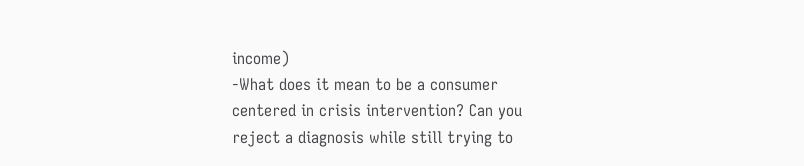income)
-What does it mean to be a consumer centered in crisis intervention? Can you reject a diagnosis while still trying to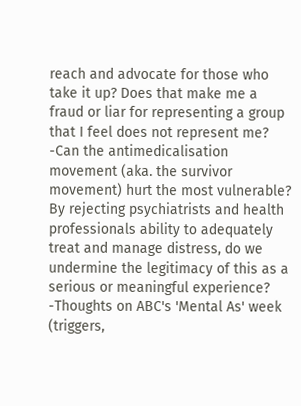reach and advocate for those who take it up? Does that make me a fraud or liar for representing a group that I feel does not represent me?
-Can the antimedicalisation movement (aka. the survivor movement) hurt the most vulnerable? By rejecting psychiatrists and health professionals ability to adequately treat and manage distress, do we undermine the legitimacy of this as a serious or meaningful experience?
-Thoughts on ABC's 'Mental As' week (triggers,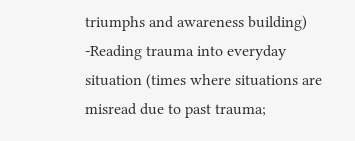triumphs and awareness building)
-Reading trauma into everyday situation (times where situations are misread due to past trauma;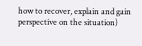how to recover, explain and gain perspective on the situation)